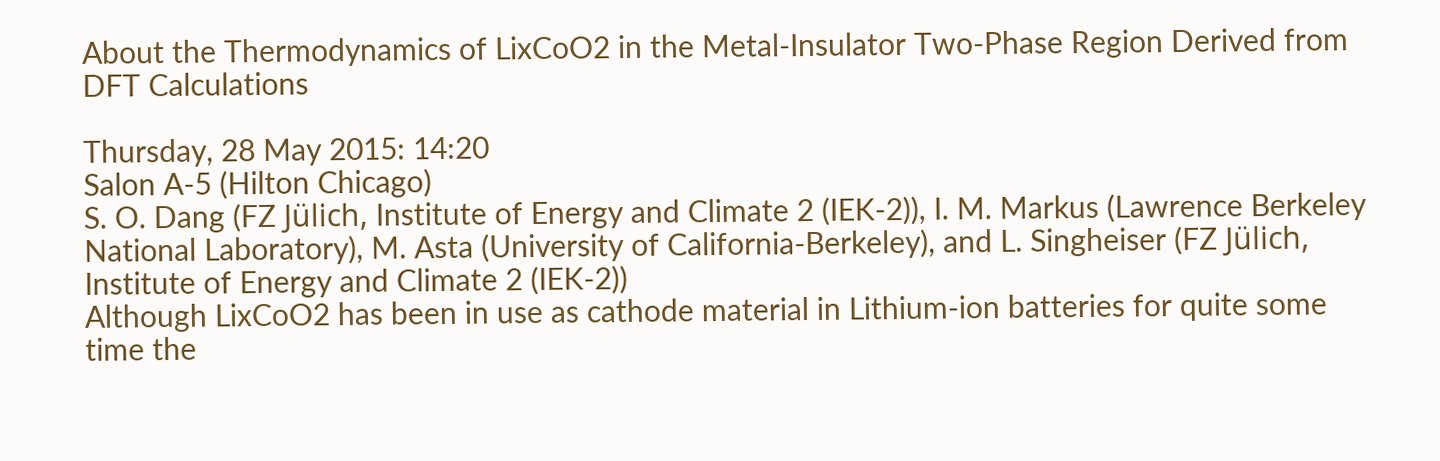About the Thermodynamics of LixCoO2 in the Metal-Insulator Two-Phase Region Derived from DFT Calculations

Thursday, 28 May 2015: 14:20
Salon A-5 (Hilton Chicago)
S. O. Dang (FZ Jülich, Institute of Energy and Climate 2 (IEK-2)), I. M. Markus (Lawrence Berkeley National Laboratory), M. Asta (University of California-Berkeley), and L. Singheiser (FZ Jülich, Institute of Energy and Climate 2 (IEK-2))
Although LixCoO2 has been in use as cathode material in Lithium-ion batteries for quite some time the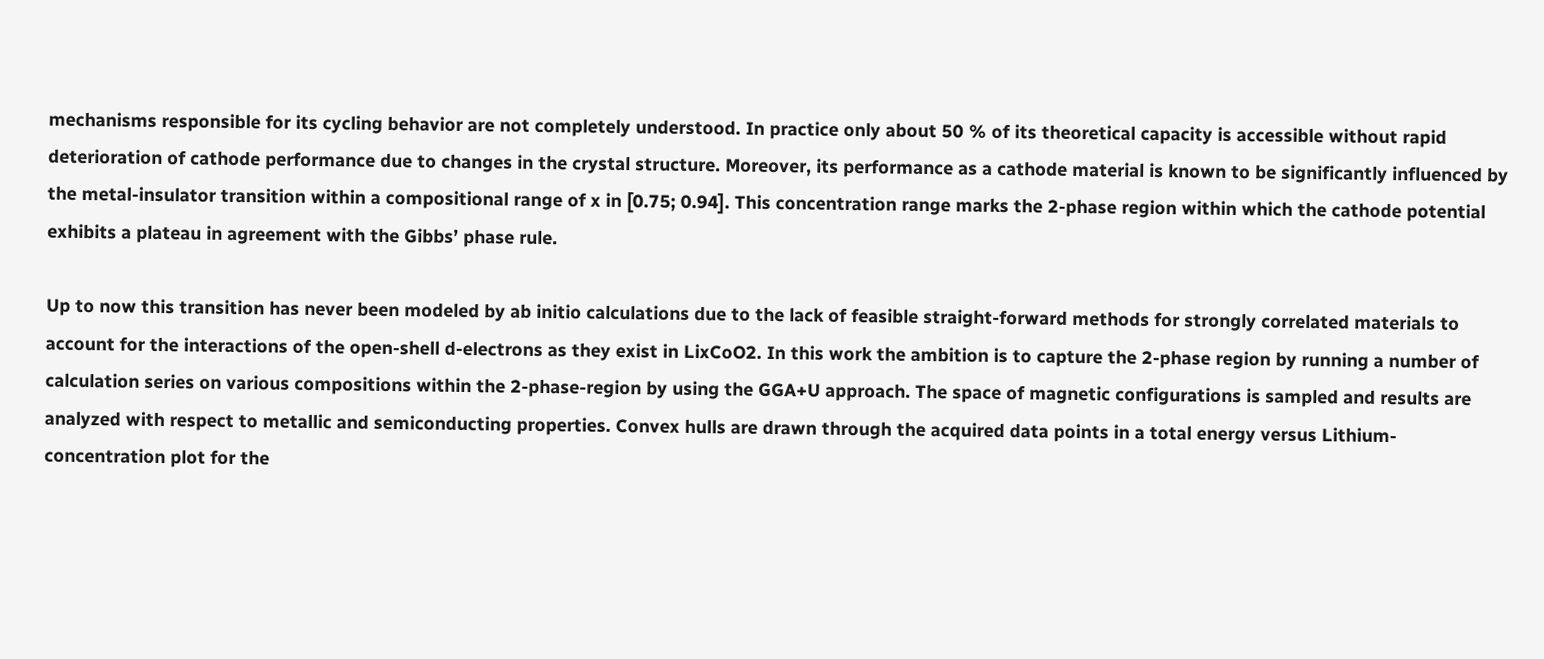mechanisms responsible for its cycling behavior are not completely understood. In practice only about 50 % of its theoretical capacity is accessible without rapid deterioration of cathode performance due to changes in the crystal structure. Moreover, its performance as a cathode material is known to be significantly influenced by the metal-insulator transition within a compositional range of x in [0.75; 0.94]. This concentration range marks the 2-phase region within which the cathode potential exhibits a plateau in agreement with the Gibbs’ phase rule.

Up to now this transition has never been modeled by ab initio calculations due to the lack of feasible straight-forward methods for strongly correlated materials to account for the interactions of the open-shell d-electrons as they exist in LixCoO2. In this work the ambition is to capture the 2-phase region by running a number of calculation series on various compositions within the 2-phase-region by using the GGA+U approach. The space of magnetic configurations is sampled and results are analyzed with respect to metallic and semiconducting properties. Convex hulls are drawn through the acquired data points in a total energy versus Lithium-concentration plot for the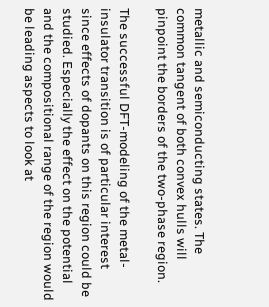metallic and semiconducting states. The common tangent of both convex hulls will pinpoint the borders of the two-phase region.

The successful DFT-modeling of the metal-insulator transition is of particular interest since effects of dopants on this region could be studied. Especially the effect on the potential and the compositional range of the region would be leading aspects to look at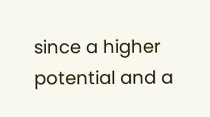since a higher potential and a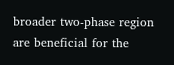broader two-phase region are beneficial for the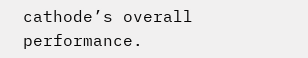cathode’s overall performance.